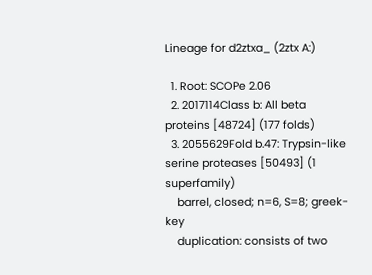Lineage for d2ztxa_ (2ztx A:)

  1. Root: SCOPe 2.06
  2. 2017114Class b: All beta proteins [48724] (177 folds)
  3. 2055629Fold b.47: Trypsin-like serine proteases [50493] (1 superfamily)
    barrel, closed; n=6, S=8; greek-key
    duplication: consists of two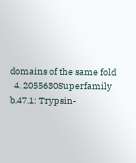domains of the same fold
  4. 2055630Superfamily b.47.1: Trypsin-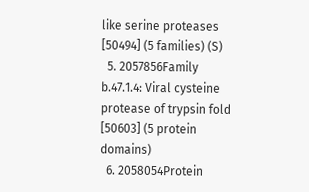like serine proteases [50494] (5 families) (S)
  5. 2057856Family b.47.1.4: Viral cysteine protease of trypsin fold [50603] (5 protein domains)
  6. 2058054Protein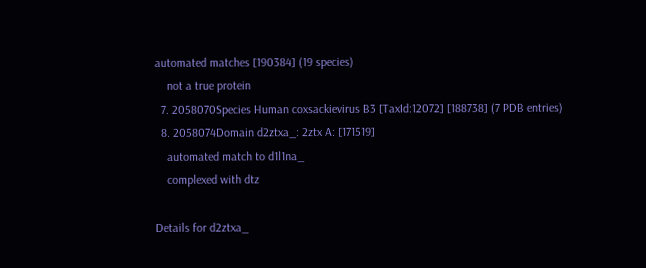automated matches [190384] (19 species)
    not a true protein
  7. 2058070Species Human coxsackievirus B3 [TaxId:12072] [188738] (7 PDB entries)
  8. 2058074Domain d2ztxa_: 2ztx A: [171519]
    automated match to d1l1na_
    complexed with dtz

Details for d2ztxa_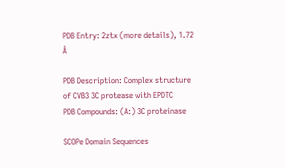PDB Entry: 2ztx (more details), 1.72 Å

PDB Description: Complex structure of CVB3 3C protease with EPDTC
PDB Compounds: (A:) 3C proteinase

SCOPe Domain Sequences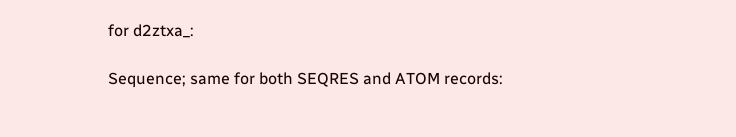for d2ztxa_:

Sequence; same for both SEQRES and ATOM records: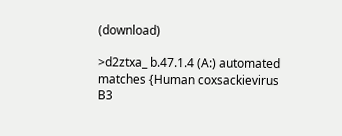(download)

>d2ztxa_ b.47.1.4 (A:) automated matches {Human coxsackievirus B3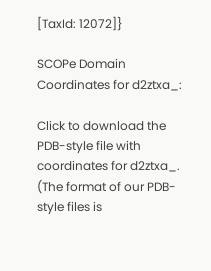[TaxId: 12072]}

SCOPe Domain Coordinates for d2ztxa_:

Click to download the PDB-style file with coordinates for d2ztxa_.
(The format of our PDB-style files is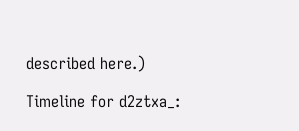described here.)

Timeline for d2ztxa_: